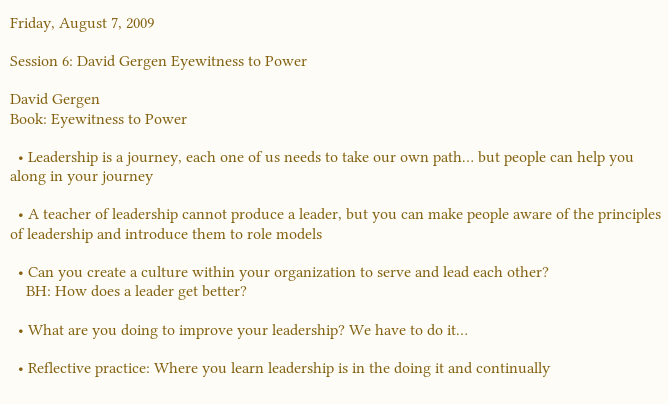Friday, August 7, 2009

Session 6: David Gergen Eyewitness to Power

David Gergen
Book: Eyewitness to Power

  • Leadership is a journey, each one of us needs to take our own path… but people can help you along in your journey

  • A teacher of leadership cannot produce a leader, but you can make people aware of the principles of leadership and introduce them to role models

  • Can you create a culture within your organization to serve and lead each other?
    BH: How does a leader get better?

  • What are you doing to improve your leadership? We have to do it…

  • Reflective practice: Where you learn leadership is in the doing it and continually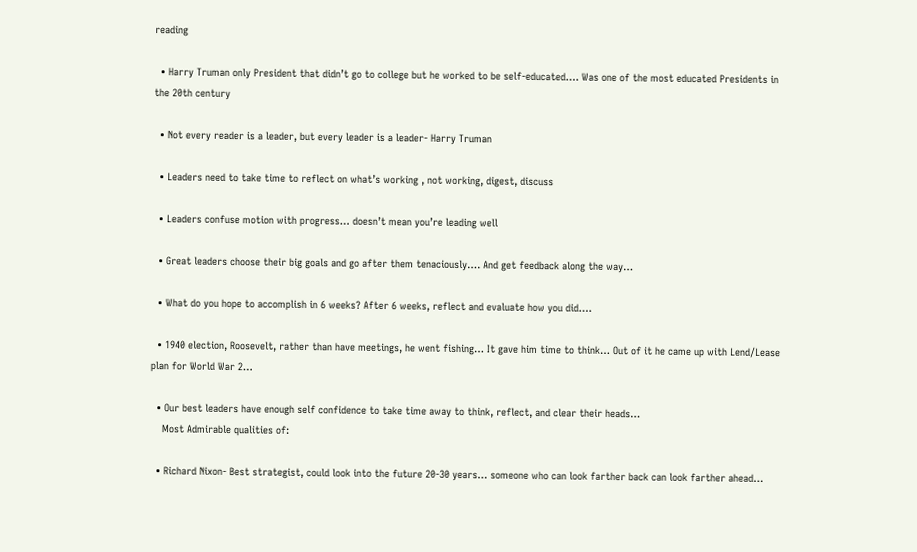reading

  • Harry Truman only President that didn’t go to college but he worked to be self-educated…. Was one of the most educated Presidents in the 20th century

  • Not every reader is a leader, but every leader is a leader- Harry Truman

  • Leaders need to take time to reflect on what’s working , not working, digest, discuss

  • Leaders confuse motion with progress… doesn’t mean you’re leading well

  • Great leaders choose their big goals and go after them tenaciously…. And get feedback along the way…

  • What do you hope to accomplish in 6 weeks? After 6 weeks, reflect and evaluate how you did….

  • 1940 election, Roosevelt, rather than have meetings, he went fishing… It gave him time to think… Out of it he came up with Lend/Lease plan for World War 2…

  • Our best leaders have enough self confidence to take time away to think, reflect, and clear their heads…
    Most Admirable qualities of:

  • Richard Nixon- Best strategist, could look into the future 20-30 years… someone who can look farther back can look farther ahead…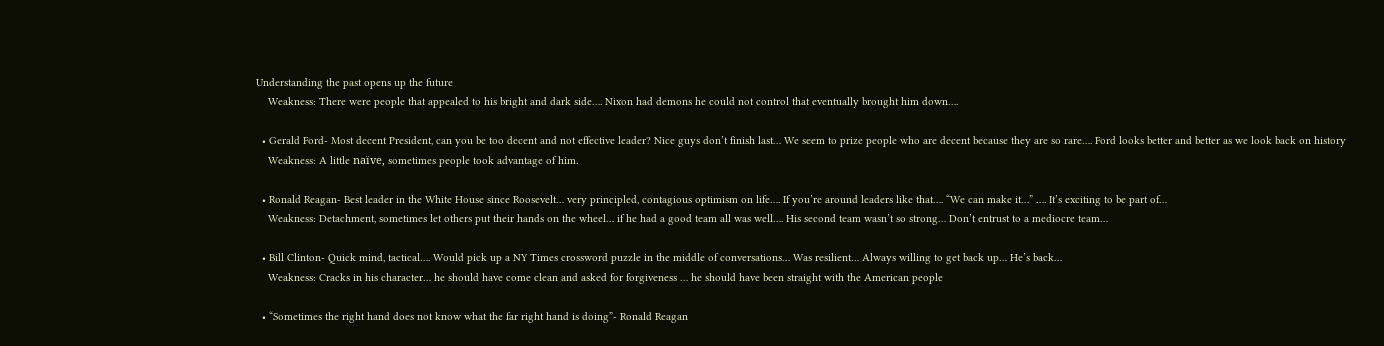Understanding the past opens up the future
    Weakness: There were people that appealed to his bright and dark side…. Nixon had demons he could not control that eventually brought him down….

  • Gerald Ford- Most decent President, can you be too decent and not effective leader? Nice guys don’t finish last… We seem to prize people who are decent because they are so rare…. Ford looks better and better as we look back on history
    Weakness: A little naïve, sometimes people took advantage of him.

  • Ronald Reagan- Best leader in the White House since Roosevelt… very principled, contagious optimism on life…. If you’re around leaders like that…. “We can make it…” …. It’s exciting to be part of…
    Weakness: Detachment, sometimes let others put their hands on the wheel… if he had a good team all was well…. His second team wasn’t so strong… Don’t entrust to a mediocre team…

  • Bill Clinton- Quick mind, tactical…. Would pick up a NY Times crossword puzzle in the middle of conversations… Was resilient… Always willing to get back up… He’s back…
    Weakness: Cracks in his character… he should have come clean and asked for forgiveness … he should have been straight with the American people

  • “Sometimes the right hand does not know what the far right hand is doing”- Ronald Reagan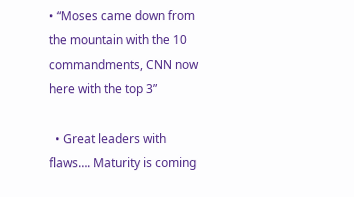• “Moses came down from the mountain with the 10 commandments, CNN now here with the top 3”

  • Great leaders with flaws…. Maturity is coming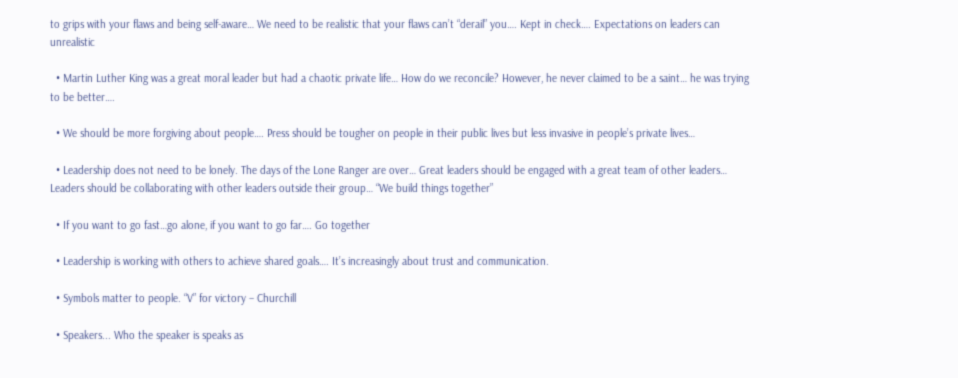to grips with your flaws and being self-aware… We need to be realistic that your flaws can’t “derail” you…. Kept in check…. Expectations on leaders can unrealistic

  • Martin Luther King was a great moral leader but had a chaotic private life… How do we reconcile? However, he never claimed to be a saint… he was trying to be better….

  • We should be more forgiving about people…. Press should be tougher on people in their public lives but less invasive in people’s private lives…

  • Leadership does not need to be lonely. The days of the Lone Ranger are over… Great leaders should be engaged with a great team of other leaders… Leaders should be collaborating with other leaders outside their group… “We build things together”

  • If you want to go fast…go alone, if you want to go far…. Go together

  • Leadership is working with others to achieve shared goals…. It’s increasingly about trust and communication.

  • Symbols matter to people. “V” for victory – Churchill

  • Speakers... Who the speaker is speaks as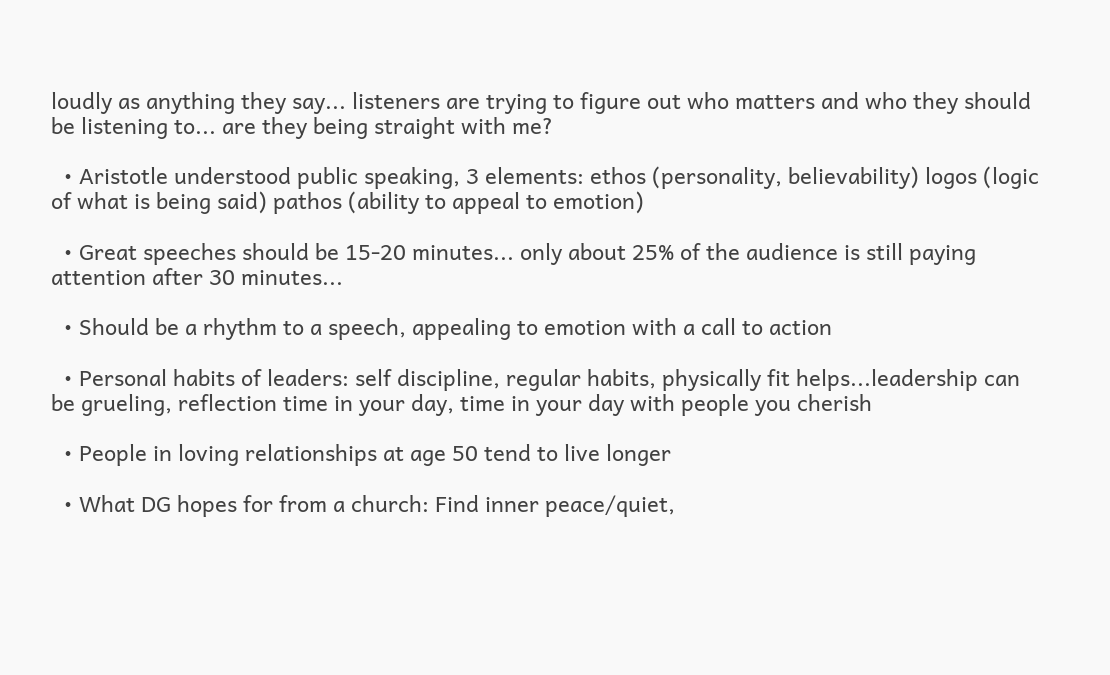loudly as anything they say... listeners are trying to figure out who matters and who they should be listening to... are they being straight with me?

  • Aristotle understood public speaking, 3 elements: ethos (personality, believability) logos (logic of what is being said) pathos (ability to appeal to emotion)

  • Great speeches should be 15-20 minutes... only about 25% of the audience is still paying attention after 30 minutes...

  • Should be a rhythm to a speech, appealing to emotion with a call to action

  • Personal habits of leaders: self discipline, regular habits, physically fit helps...leadership can be grueling, reflection time in your day, time in your day with people you cherish

  • People in loving relationships at age 50 tend to live longer

  • What DG hopes for from a church: Find inner peace/quiet,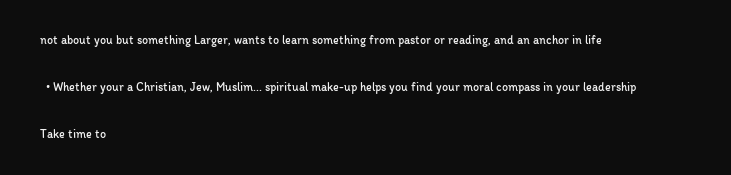not about you but something Larger, wants to learn something from pastor or reading, and an anchor in life

  • Whether your a Christian, Jew, Muslim... spiritual make-up helps you find your moral compass in your leadership

Take time to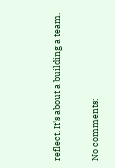reflect. It's about a building a team.

No comments: